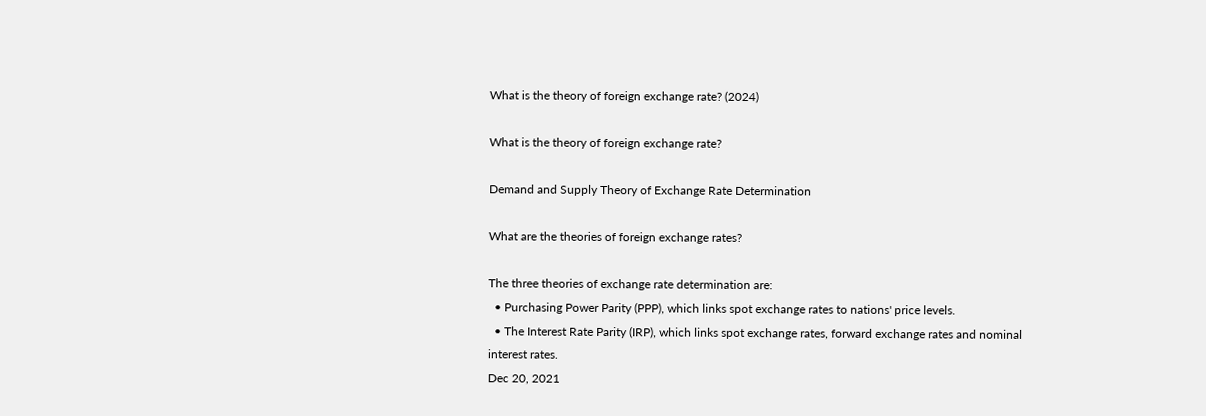What is the theory of foreign exchange rate? (2024)

What is the theory of foreign exchange rate?

Demand and Supply Theory of Exchange Rate Determination

What are the theories of foreign exchange rates?

The three theories of exchange rate determination are:
  • Purchasing Power Parity (PPP), which links spot exchange rates to nations' price levels.
  • The Interest Rate Parity (IRP), which links spot exchange rates, forward exchange rates and nominal interest rates.
Dec 20, 2021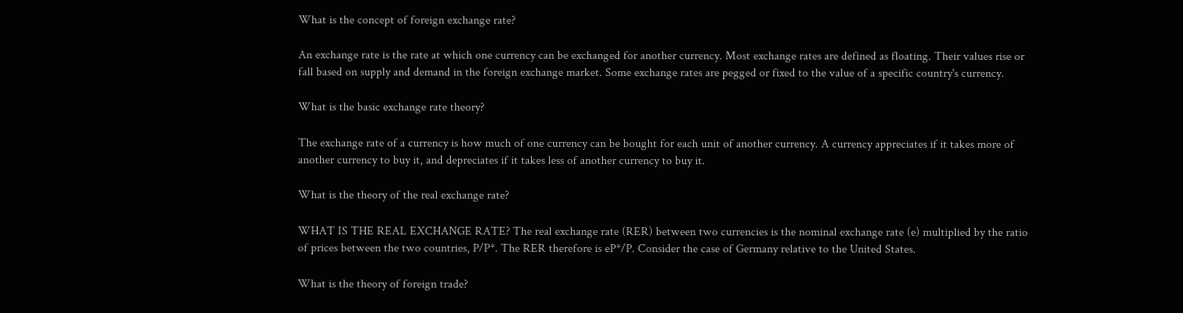What is the concept of foreign exchange rate?

An exchange rate is the rate at which one currency can be exchanged for another currency. Most exchange rates are defined as floating. Their values rise or fall based on supply and demand in the foreign exchange market. Some exchange rates are pegged or fixed to the value of a specific country's currency.

What is the basic exchange rate theory?

The exchange rate of a currency is how much of one currency can be bought for each unit of another currency. A currency appreciates if it takes more of another currency to buy it, and depreciates if it takes less of another currency to buy it.

What is the theory of the real exchange rate?

WHAT IS THE REAL EXCHANGE RATE? The real exchange rate (RER) between two currencies is the nominal exchange rate (e) multiplied by the ratio of prices between the two countries, P/P*. The RER therefore is eP*/P. Consider the case of Germany relative to the United States.

What is the theory of foreign trade?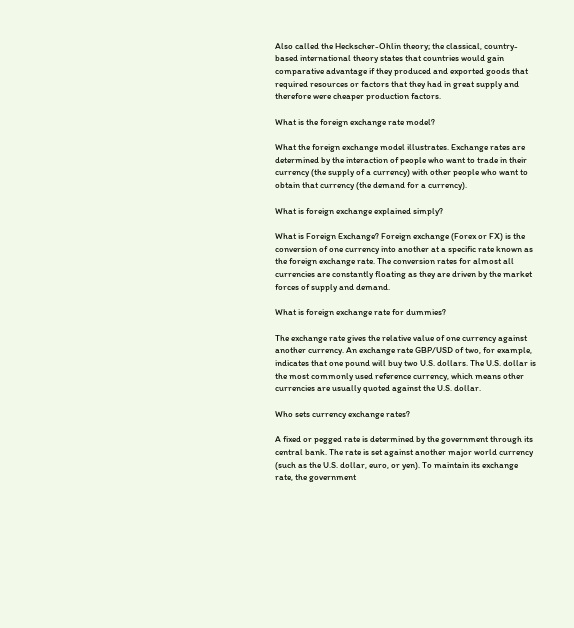Also called the Heckscher-Ohlin theory; the classical, country-based international theory states that countries would gain comparative advantage if they produced and exported goods that required resources or factors that they had in great supply and therefore were cheaper production factors.

What is the foreign exchange rate model?

What the foreign exchange model illustrates. Exchange rates are determined by the interaction of people who want to trade in their currency (the supply of a currency) with other people who want to obtain that currency (the demand for a currency).

What is foreign exchange explained simply?

What is Foreign Exchange? Foreign exchange (Forex or FX) is the conversion of one currency into another at a specific rate known as the foreign exchange rate. The conversion rates for almost all currencies are constantly floating as they are driven by the market forces of supply and demand.

What is foreign exchange rate for dummies?

The exchange rate gives the relative value of one currency against another currency. An exchange rate GBP/USD of two, for example, indicates that one pound will buy two U.S. dollars. The U.S. dollar is the most commonly used reference currency, which means other currencies are usually quoted against the U.S. dollar.

Who sets currency exchange rates?

A fixed or pegged rate is determined by the government through its central bank. The rate is set against another major world currency (such as the U.S. dollar, euro, or yen). To maintain its exchange rate, the government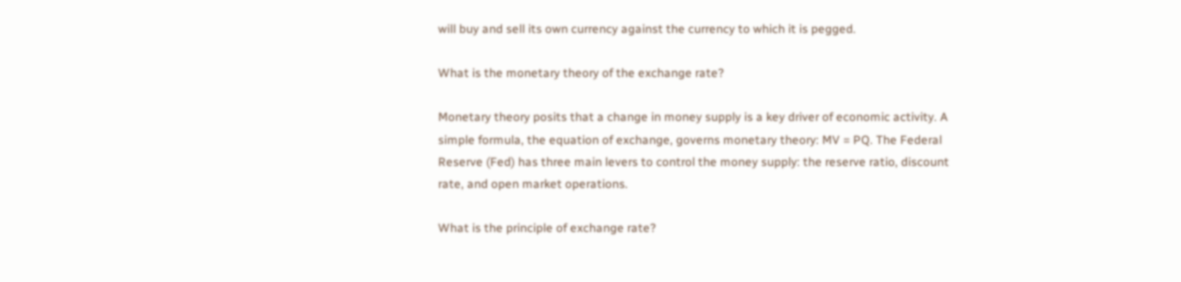will buy and sell its own currency against the currency to which it is pegged.

What is the monetary theory of the exchange rate?

Monetary theory posits that a change in money supply is a key driver of economic activity. A simple formula, the equation of exchange, governs monetary theory: MV = PQ. The Federal Reserve (Fed) has three main levers to control the money supply: the reserve ratio, discount rate, and open market operations.

What is the principle of exchange rate?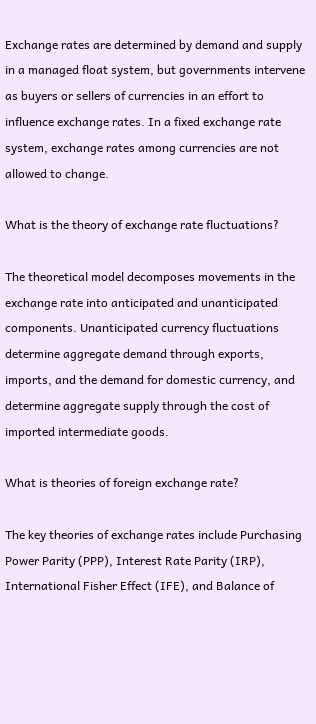Exchange rates are determined by demand and supply in a managed float system, but governments intervene as buyers or sellers of currencies in an effort to influence exchange rates. In a fixed exchange rate system, exchange rates among currencies are not allowed to change.

What is the theory of exchange rate fluctuations?

The theoretical model decomposes movements in the exchange rate into anticipated and unanticipated components. Unanticipated currency fluctuations determine aggregate demand through exports, imports, and the demand for domestic currency, and determine aggregate supply through the cost of imported intermediate goods.

What is theories of foreign exchange rate?

The key theories of exchange rates include Purchasing Power Parity (PPP), Interest Rate Parity (IRP), International Fisher Effect (IFE), and Balance of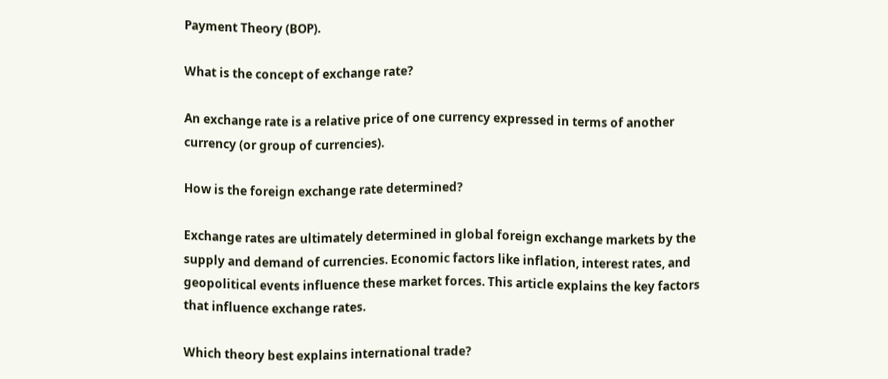Payment Theory (BOP).

What is the concept of exchange rate?

An exchange rate is a relative price of one currency expressed in terms of another currency (or group of currencies).

How is the foreign exchange rate determined?

Exchange rates are ultimately determined in global foreign exchange markets by the supply and demand of currencies. Economic factors like inflation, interest rates, and geopolitical events influence these market forces. This article explains the key factors that influence exchange rates.

Which theory best explains international trade?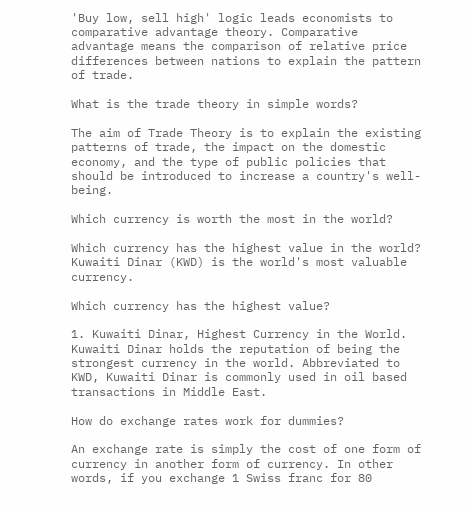'Buy low, sell high' logic leads economists to comparative advantage theory. Comparative advantage means the comparison of relative price differences between nations to explain the pattern of trade.

What is the trade theory in simple words?

The aim of Trade Theory is to explain the existing patterns of trade, the impact on the domestic economy, and the type of public policies that should be introduced to increase a country's well-being.

Which currency is worth the most in the world?

Which currency has the highest value in the world? Kuwaiti Dinar (KWD) is the world's most valuable currency.

Which currency has the highest value?

1. Kuwaiti Dinar, Highest Currency in the World. Kuwaiti Dinar holds the reputation of being the strongest currency in the world. Abbreviated to KWD, Kuwaiti Dinar is commonly used in oil based transactions in Middle East.

How do exchange rates work for dummies?

An exchange rate is simply the cost of one form of currency in another form of currency. In other words, if you exchange 1 Swiss franc for 80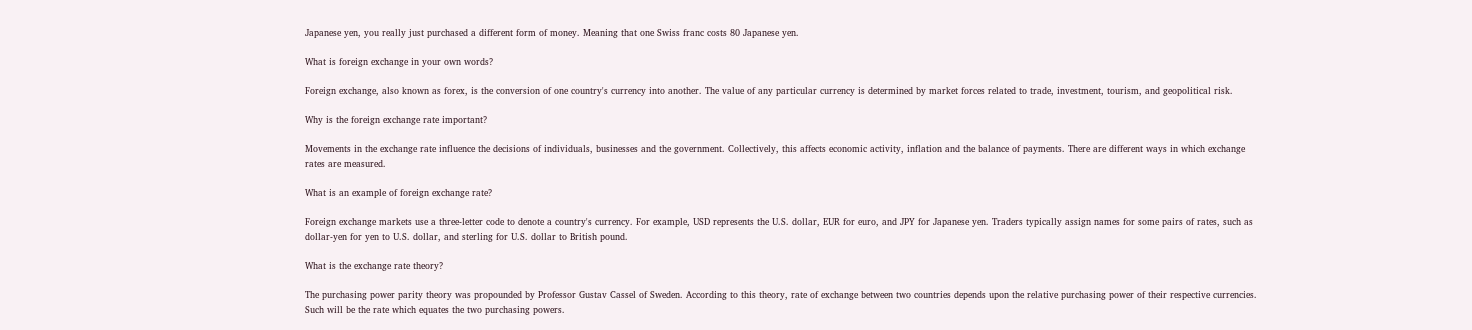Japanese yen, you really just purchased a different form of money. Meaning that one Swiss franc costs 80 Japanese yen.

What is foreign exchange in your own words?

Foreign exchange, also known as forex, is the conversion of one country's currency into another. The value of any particular currency is determined by market forces related to trade, investment, tourism, and geopolitical risk.

Why is the foreign exchange rate important?

Movements in the exchange rate influence the decisions of individuals, businesses and the government. Collectively, this affects economic activity, inflation and the balance of payments. There are different ways in which exchange rates are measured.

What is an example of foreign exchange rate?

Foreign exchange markets use a three-letter code to denote a country's currency. For example, USD represents the U.S. dollar, EUR for euro, and JPY for Japanese yen. Traders typically assign names for some pairs of rates, such as dollar-yen for yen to U.S. dollar, and sterling for U.S. dollar to British pound.

What is the exchange rate theory?

The purchasing power parity theory was propounded by Professor Gustav Cassel of Sweden. According to this theory, rate of exchange between two countries depends upon the relative purchasing power of their respective currencies. Such will be the rate which equates the two purchasing powers.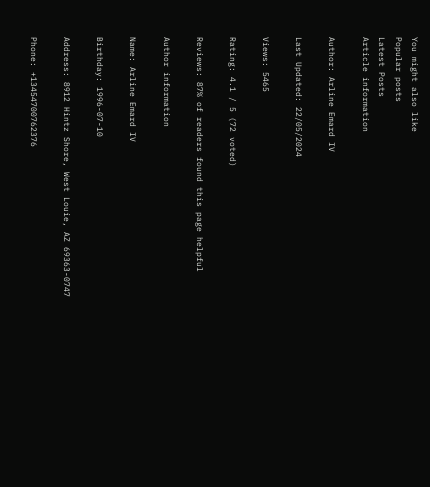You might also like
Popular posts
Latest Posts
Article information

Author: Arline Emard IV

Last Updated: 22/05/2024

Views: 5465

Rating: 4.1 / 5 (72 voted)

Reviews: 87% of readers found this page helpful

Author information

Name: Arline Emard IV

Birthday: 1996-07-10

Address: 8912 Hintz Shore, West Louie, AZ 69363-0747

Phone: +13454700762376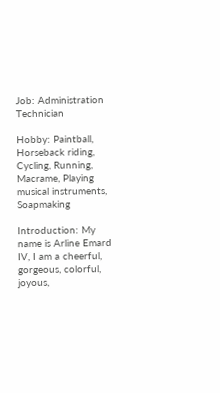Job: Administration Technician

Hobby: Paintball, Horseback riding, Cycling, Running, Macrame, Playing musical instruments, Soapmaking

Introduction: My name is Arline Emard IV, I am a cheerful, gorgeous, colorful, joyous,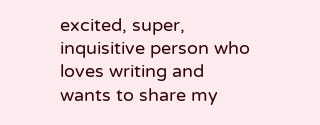excited, super, inquisitive person who loves writing and wants to share my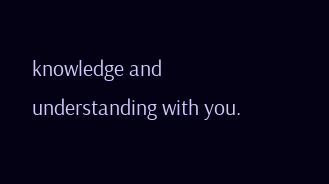knowledge and understanding with you.